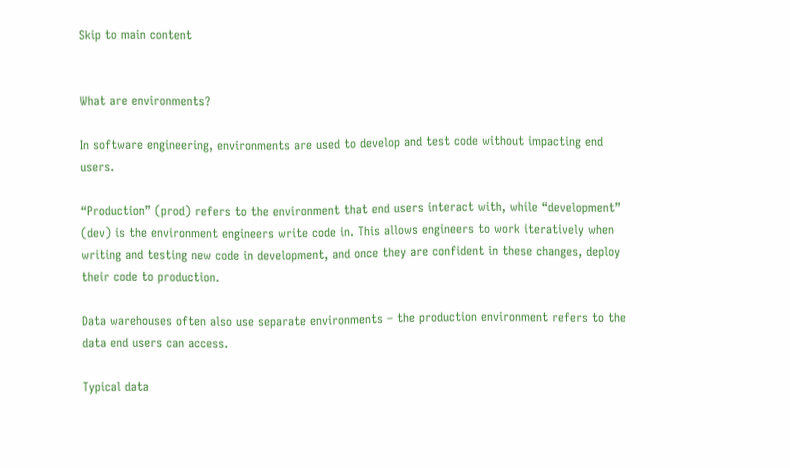Skip to main content


What are environments?

In software engineering, environments are used to develop and test code without impacting end users.

“Production” (prod) refers to the environment that end users interact with, while “development” (dev) is the environment engineers write code in. This allows engineers to work iteratively when writing and testing new code in development, and once they are confident in these changes, deploy their code to production.

Data warehouses often also use separate environments – the production environment refers to the data end users can access.

Typical data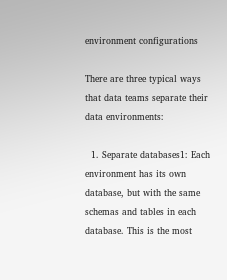environment configurations

There are three typical ways that data teams separate their data environments:

  1. Separate databases1: Each environment has its own database, but with the same schemas and tables in each database. This is the most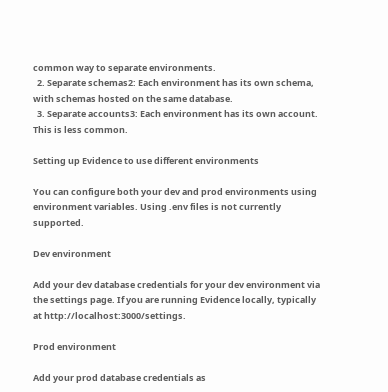common way to separate environments.
  2. Separate schemas2: Each environment has its own schema, with schemas hosted on the same database.
  3. Separate accounts3: Each environment has its own account. This is less common.

Setting up Evidence to use different environments

You can configure both your dev and prod environments using environment variables. Using .env files is not currently supported.

Dev environment

Add your dev database credentials for your dev environment via the settings page. If you are running Evidence locally, typically at http://localhost:3000/settings.

Prod environment

Add your prod database credentials as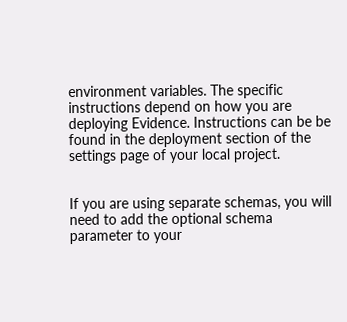environment variables. The specific instructions depend on how you are deploying Evidence. Instructions can be be found in the deployment section of the settings page of your local project.


If you are using separate schemas, you will need to add the optional schema parameter to your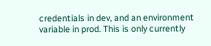credentials in dev, and an environment variable in prod. This is only currently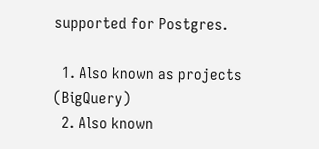supported for Postgres.

  1. Also known as projects (BigQuery)
  2. Also known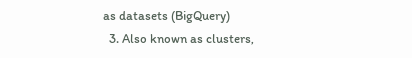as datasets (BigQuery)
  3. Also known as clusters,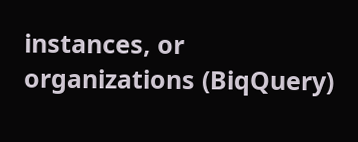instances, or organizations (BiqQuery)